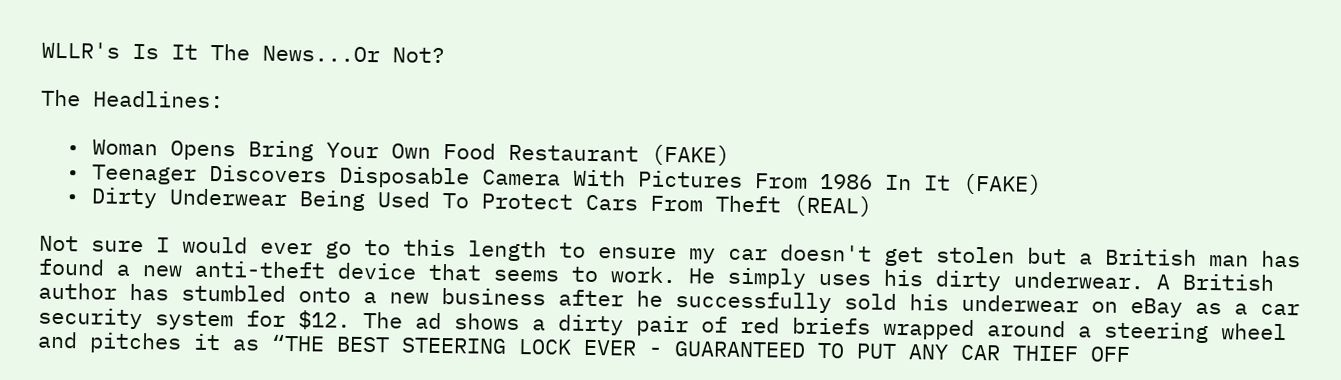WLLR's Is It The News...Or Not?

The Headlines:

  • Woman Opens Bring Your Own Food Restaurant (FAKE)
  • Teenager Discovers Disposable Camera With Pictures From 1986 In It (FAKE)
  • Dirty Underwear Being Used To Protect Cars From Theft (REAL)

Not sure I would ever go to this length to ensure my car doesn't get stolen but a British man has found a new anti-theft device that seems to work. He simply uses his dirty underwear. A British author has stumbled onto a new business after he successfully sold his underwear on eBay as a car security system for $12. The ad shows a dirty pair of red briefs wrapped around a steering wheel and pitches it as “THE BEST STEERING LOCK EVER - GUARANTEED TO PUT ANY CAR THIEF OFF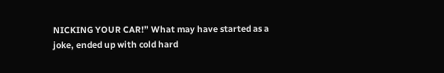NICKING YOUR CAR!” What may have started as a joke, ended up with cold hard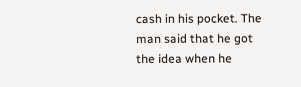cash in his pocket. The man said that he got the idea when he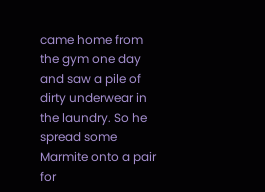came home from the gym one day and saw a pile of dirty underwear in the laundry. So he spread some Marmite onto a pair for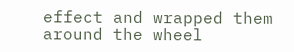effect and wrapped them around the wheel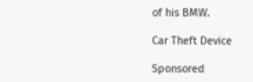of his BMW.

Car Theft Device

Sponsored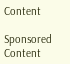Content

Sponsored Content